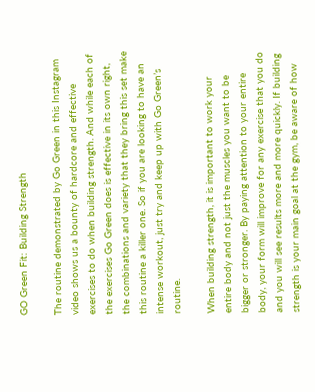GO Green Fit: Building Strength

The routine demonstrated by Go Green in this Instagram video shows us a bounty of hardcore and effective exercises to do when building strength. And while each of the exercises Go Green does is effective in its own right, the combinations and variety that they bring this set make this routine a killer one. So if you are looking to have an intense workout, just try and keep up with Go Green’s routine.

When building strength, it is important to work your entire body and not just the muscles you want to be bigger or stronger. By paying attention to your entire body, your form will improve for any exercise that you do and you will see results more and more quickly. If building strength is your main goal at the gym, be aware of how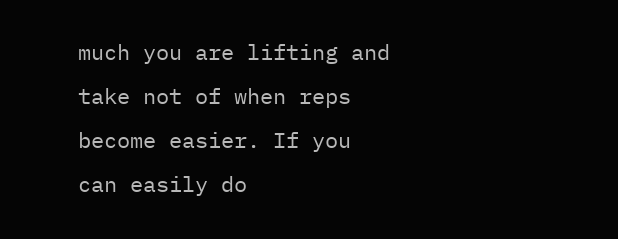much you are lifting and take not of when reps become easier. If you can easily do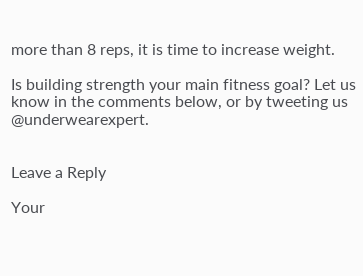more than 8 reps, it is time to increase weight.

Is building strength your main fitness goal? Let us know in the comments below, or by tweeting us @underwearexpert.


Leave a Reply

Your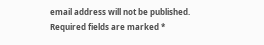email address will not be published. Required fields are marked *